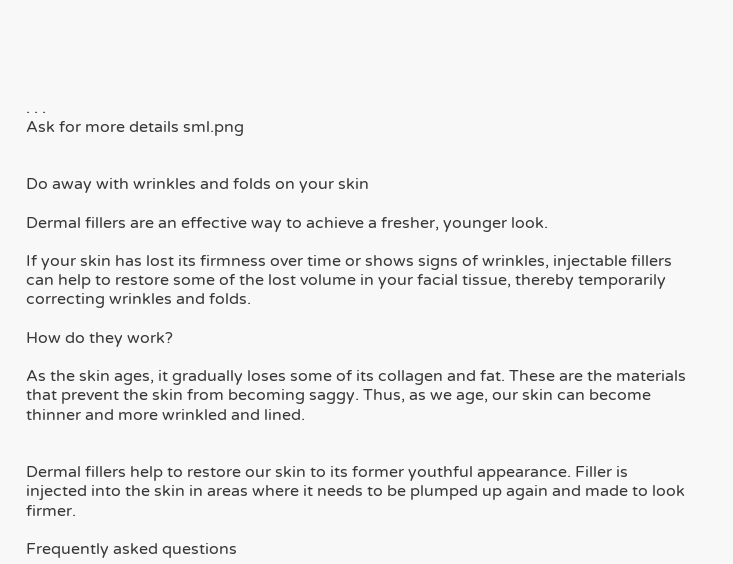. . .
Ask for more details sml.png


Do away with wrinkles and folds on your skin

Dermal fillers are an effective way to achieve a fresher, younger look.

If your skin has lost its firmness over time or shows signs of wrinkles, injectable fillers can help to restore some of the lost volume in your facial tissue, thereby temporarily correcting wrinkles and folds.

How do they work?

As the skin ages, it gradually loses some of its collagen and fat. These are the materials that prevent the skin from becoming saggy. Thus, as we age, our skin can become thinner and more wrinkled and lined.


Dermal fillers help to restore our skin to its former youthful appearance. Filler is injected into the skin in areas where it needs to be plumped up again and made to look firmer.

Frequently asked questions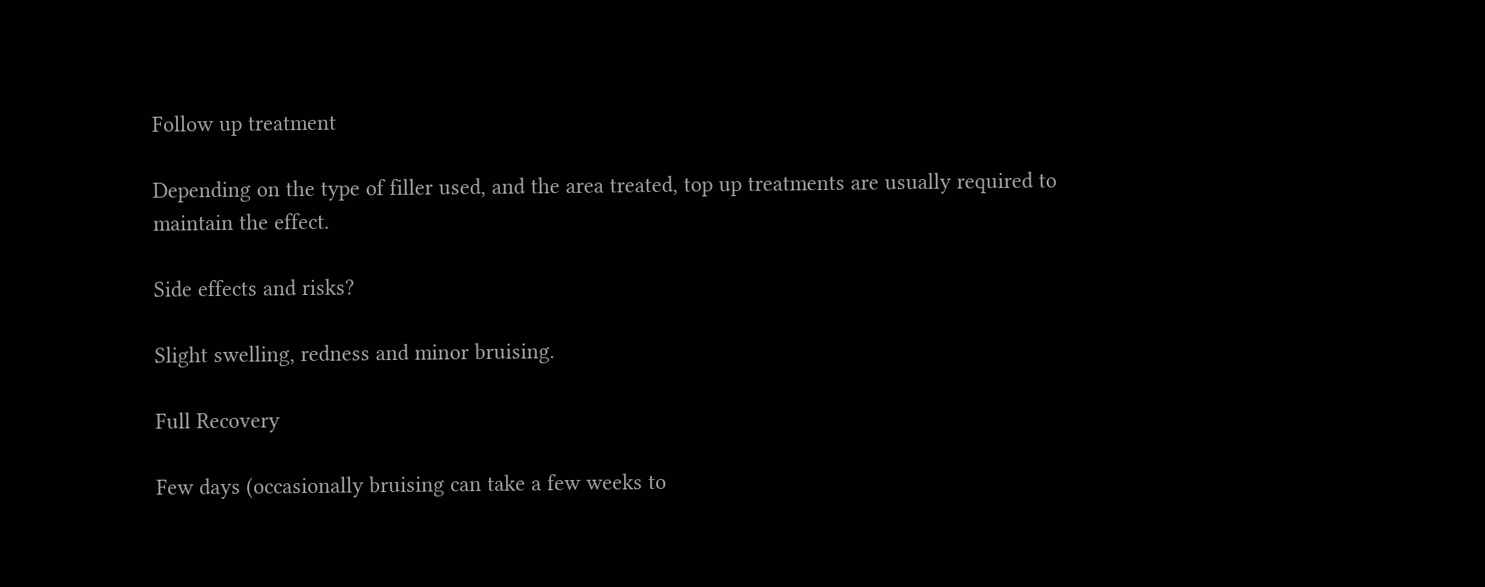Follow up treatment

Depending on the type of filler used, and the area treated, top up treatments are usually required to maintain the effect.

Side effects and risks?

Slight swelling, redness and minor bruising.

Full Recovery

Few days (occasionally bruising can take a few weeks to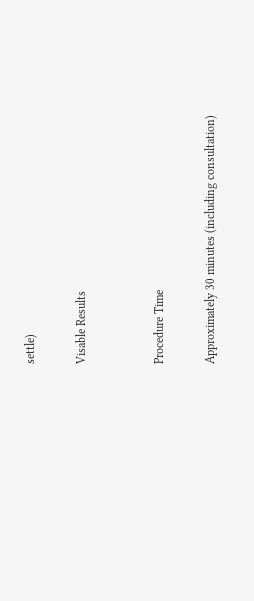settle)

Visable Results


Procedure Time

Approximately 30 minutes (including consultation)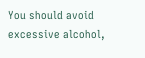You should avoid excessive alcohol,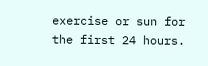exercise or sun for the first 24 hours.